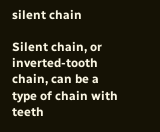silent chain

Silent chain, or inverted-tooth chain, can be a type of chain with teeth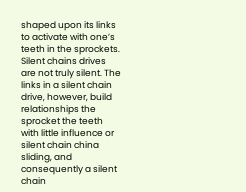shaped upon its links to activate with one’s teeth in the sprockets. Silent chains drives are not truly silent. The links in a silent chain drive, however, build relationships the sprocket the teeth with little influence or silent chain china sliding, and consequently a silent chain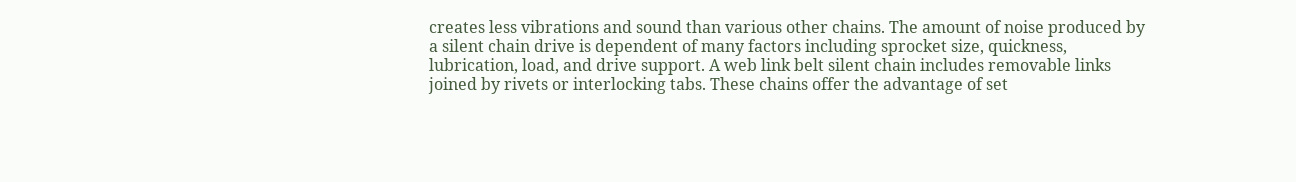creates less vibrations and sound than various other chains. The amount of noise produced by a silent chain drive is dependent of many factors including sprocket size, quickness, lubrication, load, and drive support. A web link belt silent chain includes removable links joined by rivets or interlocking tabs. These chains offer the advantage of set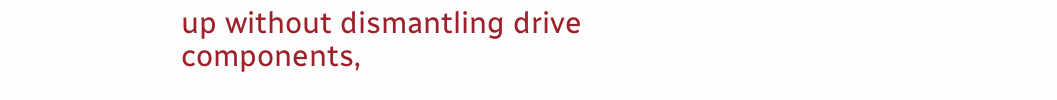up without dismantling drive components,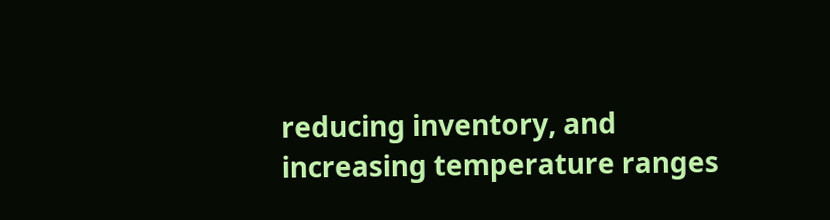reducing inventory, and increasing temperature ranges